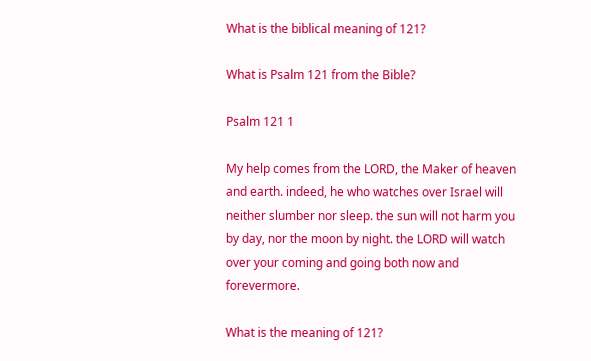What is the biblical meaning of 121?

What is Psalm 121 from the Bible?

Psalm 121 1

My help comes from the LORD, the Maker of heaven and earth. indeed, he who watches over Israel will neither slumber nor sleep. the sun will not harm you by day, nor the moon by night. the LORD will watch over your coming and going both now and forevermore.

What is the meaning of 121?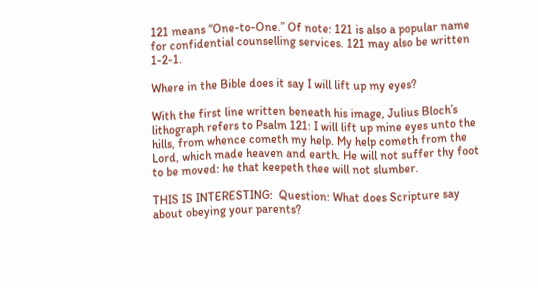121 means “One-to-One.” Of note: 121 is also a popular name for confidential counselling services. 121 may also be written 1-2-1.

Where in the Bible does it say I will lift up my eyes?

With the first line written beneath his image, Julius Bloch’s lithograph refers to Psalm 121: I will lift up mine eyes unto the hills, from whence cometh my help. My help cometh from the Lord, which made heaven and earth. He will not suffer thy foot to be moved: he that keepeth thee will not slumber.

THIS IS INTERESTING:  Question: What does Scripture say about obeying your parents?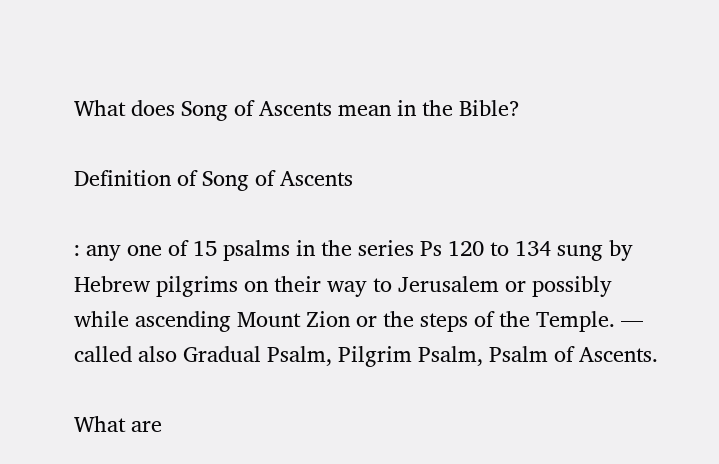What does Song of Ascents mean in the Bible?

Definition of Song of Ascents

: any one of 15 psalms in the series Ps 120 to 134 sung by Hebrew pilgrims on their way to Jerusalem or possibly while ascending Mount Zion or the steps of the Temple. — called also Gradual Psalm, Pilgrim Psalm, Psalm of Ascents.

What are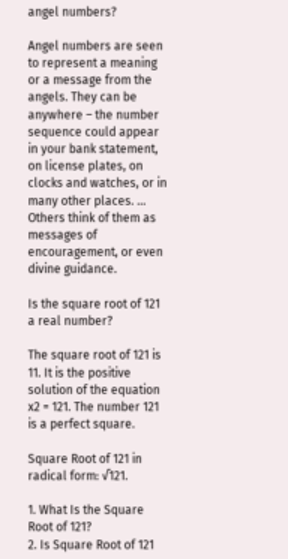angel numbers?

Angel numbers are seen to represent a meaning or a message from the angels. They can be anywhere – the number sequence could appear in your bank statement, on license plates, on clocks and watches, or in many other places. … Others think of them as messages of encouragement, or even divine guidance.

Is the square root of 121 a real number?

The square root of 121 is 11. It is the positive solution of the equation x2 = 121. The number 121 is a perfect square.

Square Root of 121 in radical form: √121.

1. What Is the Square Root of 121?
2. Is Square Root of 121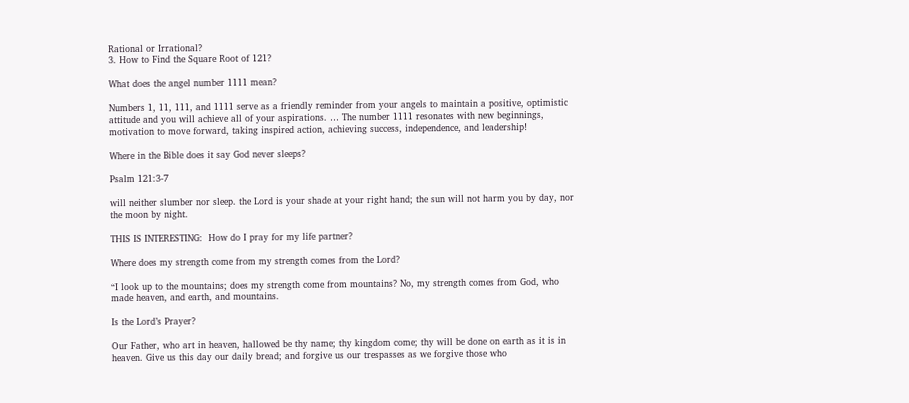Rational or Irrational?
3. How to Find the Square Root of 121?

What does the angel number 1111 mean?

Numbers 1, 11, 111, and 1111 serve as a friendly reminder from your angels to maintain a positive, optimistic attitude and you will achieve all of your aspirations. … The number 1111 resonates with new beginnings, motivation to move forward, taking inspired action, achieving success, independence, and leadership!

Where in the Bible does it say God never sleeps?

Psalm 121:3-7

will neither slumber nor sleep. the Lord is your shade at your right hand; the sun will not harm you by day, nor the moon by night.

THIS IS INTERESTING:  How do I pray for my life partner?

Where does my strength come from my strength comes from the Lord?

“I look up to the mountains; does my strength come from mountains? No, my strength comes from God, who made heaven, and earth, and mountains.

Is the Lord’s Prayer?

Our Father, who art in heaven, hallowed be thy name; thy kingdom come; thy will be done on earth as it is in heaven. Give us this day our daily bread; and forgive us our trespasses as we forgive those who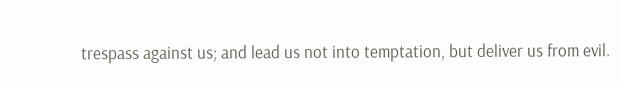trespass against us; and lead us not into temptation, but deliver us from evil.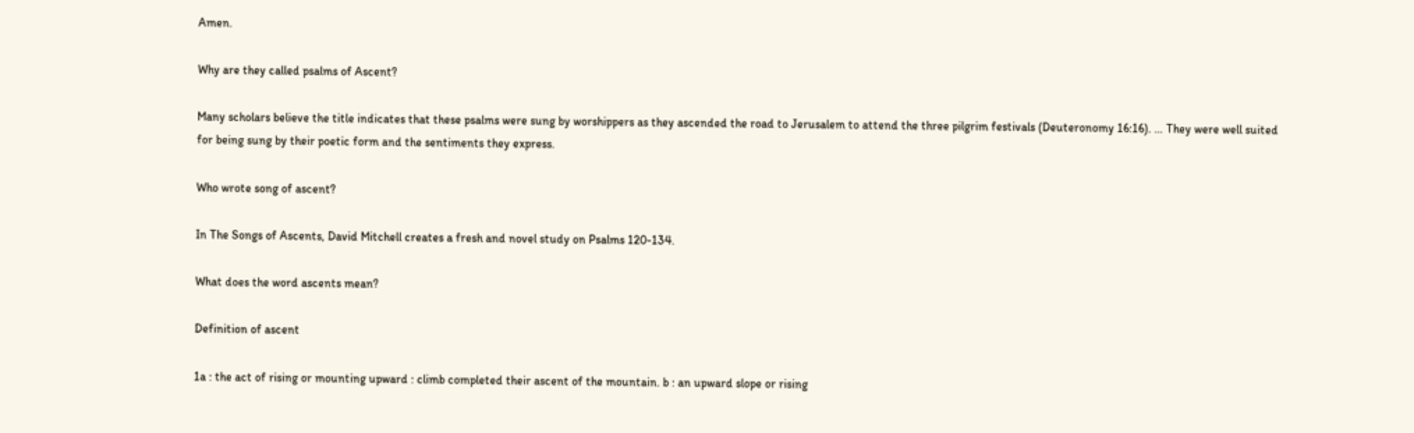Amen.

Why are they called psalms of Ascent?

Many scholars believe the title indicates that these psalms were sung by worshippers as they ascended the road to Jerusalem to attend the three pilgrim festivals (Deuteronomy 16:16). … They were well suited for being sung by their poetic form and the sentiments they express.

Who wrote song of ascent?

In The Songs of Ascents, David Mitchell creates a fresh and novel study on Psalms 120-134.

What does the word ascents mean?

Definition of ascent

1a : the act of rising or mounting upward : climb completed their ascent of the mountain. b : an upward slope or rising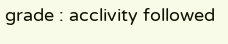grade : acclivity followed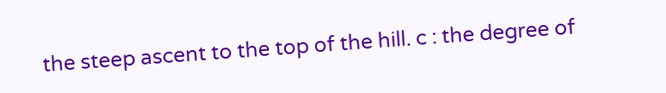the steep ascent to the top of the hill. c : the degree of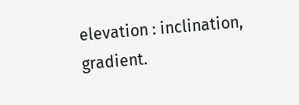elevation : inclination, gradient.